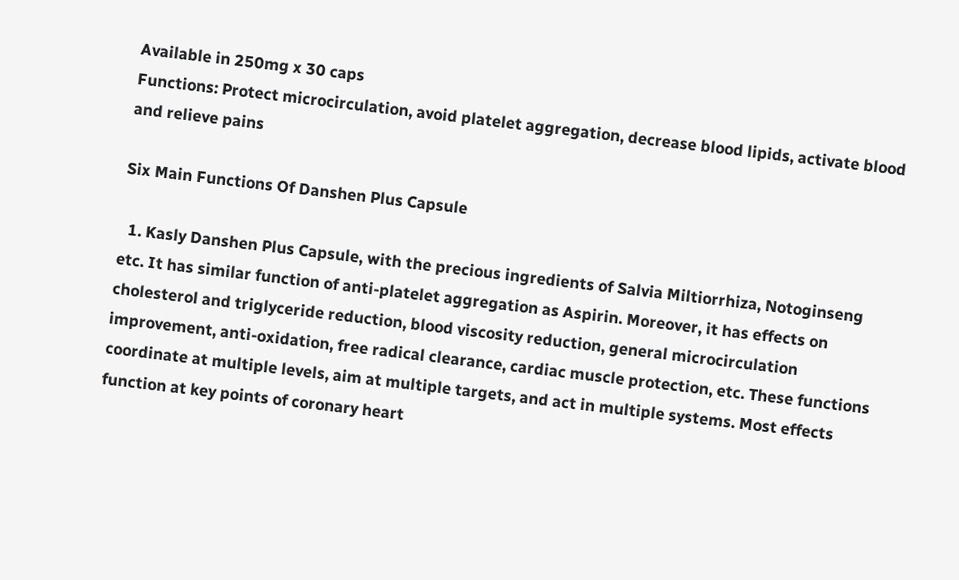Available in 250mg x 30 caps
Functions: Protect microcirculation, avoid platelet aggregation, decrease blood lipids, activate blood and relieve pains

Six Main Functions Of Danshen Plus Capsule

  1. Kasly Danshen Plus Capsule, with the precious ingredients of Salvia Miltiorrhiza, Notoginseng etc. It has similar function of anti-platelet aggregation as Aspirin. Moreover, it has effects on cholesterol and triglyceride reduction, blood viscosity reduction, general microcirculation improvement, anti-oxidation, free radical clearance, cardiac muscle protection, etc. These functions coordinate at multiple levels, aim at multiple targets, and act in multiple systems. Most effects function at key points of coronary heart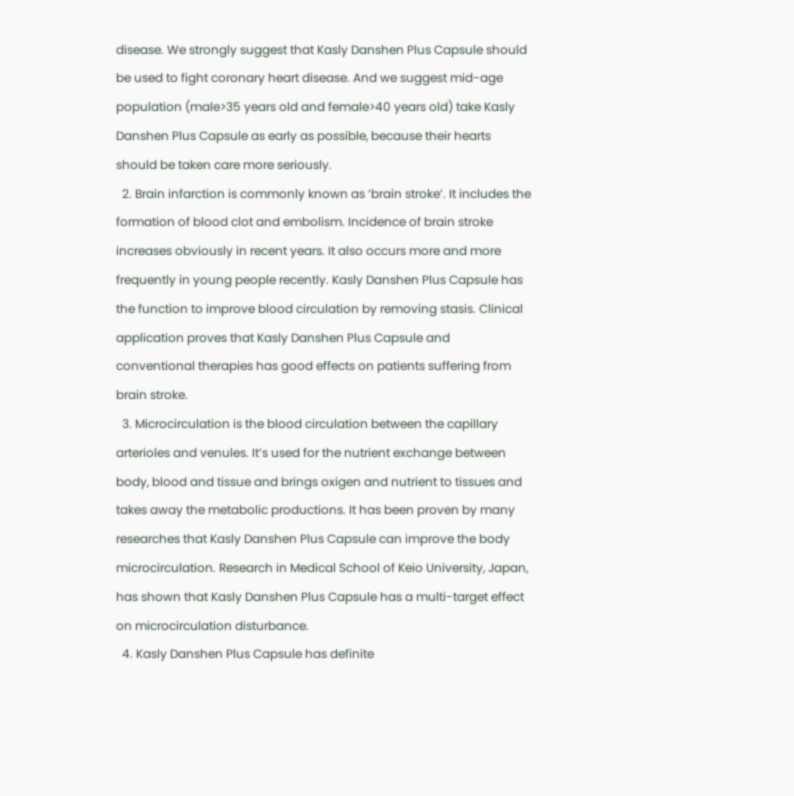disease. We strongly suggest that Kasly Danshen Plus Capsule should be used to fight coronary heart disease. And we suggest mid-age population (male>35 years old and female>40 years old) take Kasly Danshen Plus Capsule as early as possible, because their hearts should be taken care more seriously.
  2. Brain infarction is commonly known as ‘brain stroke’. It includes the formation of blood clot and embolism. Incidence of brain stroke increases obviously in recent years. It also occurs more and more frequently in young people recently. Kasly Danshen Plus Capsule has the function to improve blood circulation by removing stasis. Clinical application proves that Kasly Danshen Plus Capsule and conventional therapies has good effects on patients suffering from brain stroke.
  3. Microcirculation is the blood circulation between the capillary arterioles and venules. It’s used for the nutrient exchange between body, blood and tissue and brings oxigen and nutrient to tissues and takes away the metabolic productions. It has been proven by many researches that Kasly Danshen Plus Capsule can improve the body microcirculation. Research in Medical School of Keio University, Japan, has shown that Kasly Danshen Plus Capsule has a multi-target effect on microcirculation disturbance.
  4. Kasly Danshen Plus Capsule has definite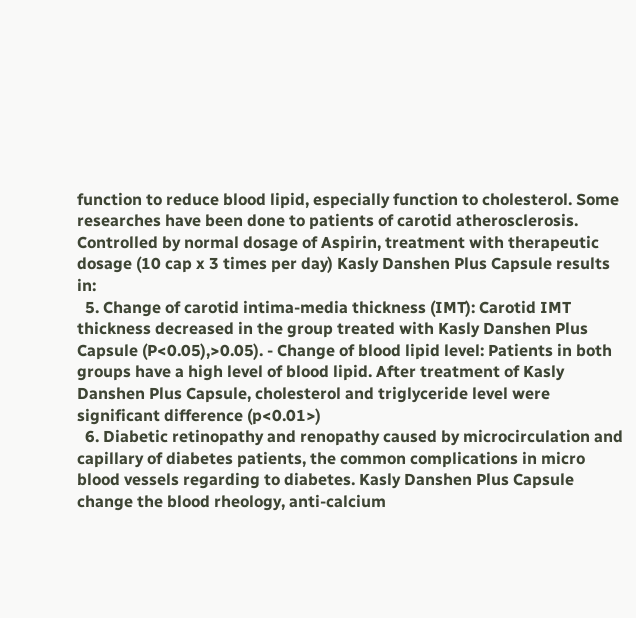function to reduce blood lipid, especially function to cholesterol. Some researches have been done to patients of carotid atherosclerosis. Controlled by normal dosage of Aspirin, treatment with therapeutic dosage (10 cap x 3 times per day) Kasly Danshen Plus Capsule results in:
  5. Change of carotid intima-media thickness (IMT): Carotid IMT thickness decreased in the group treated with Kasly Danshen Plus Capsule (P<0.05),>0.05). - Change of blood lipid level: Patients in both groups have a high level of blood lipid. After treatment of Kasly Danshen Plus Capsule, cholesterol and triglyceride level were significant difference (p<0.01>)
  6. Diabetic retinopathy and renopathy caused by microcirculation and capillary of diabetes patients, the common complications in micro blood vessels regarding to diabetes. Kasly Danshen Plus Capsule change the blood rheology, anti-calcium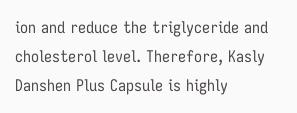ion and reduce the triglyceride and cholesterol level. Therefore, Kasly Danshen Plus Capsule is highly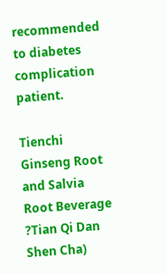recommended to diabetes complication patient.

Tienchi Ginseng Root and Salvia Root Beverage ?Tian Qi Dan Shen Cha)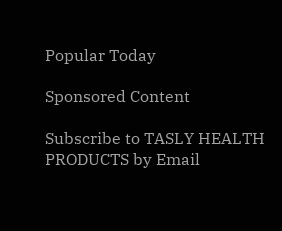Popular Today

Sponsored Content

Subscribe to TASLY HEALTH PRODUCTS by Email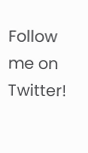Follow me on Twitter!